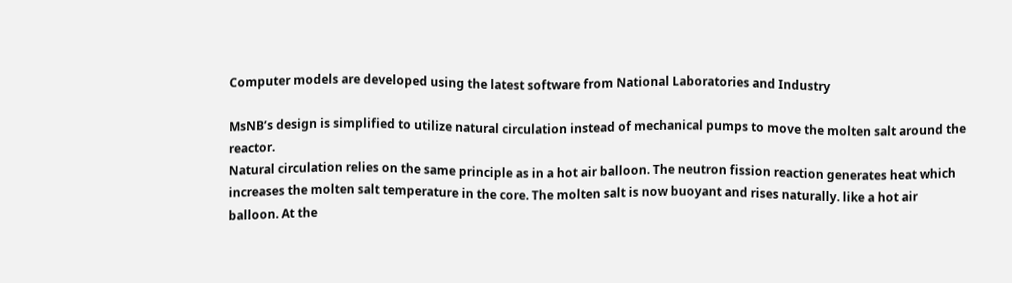Computer models are developed using the latest software from National Laboratories and Industry

MsNB’s design is simplified to utilize natural circulation instead of mechanical pumps to move the molten salt around the reactor.
Natural circulation relies on the same principle as in a hot air balloon. The neutron fission reaction generates heat which increases the molten salt temperature in the core. The molten salt is now buoyant and rises naturally. like a hot air balloon. At the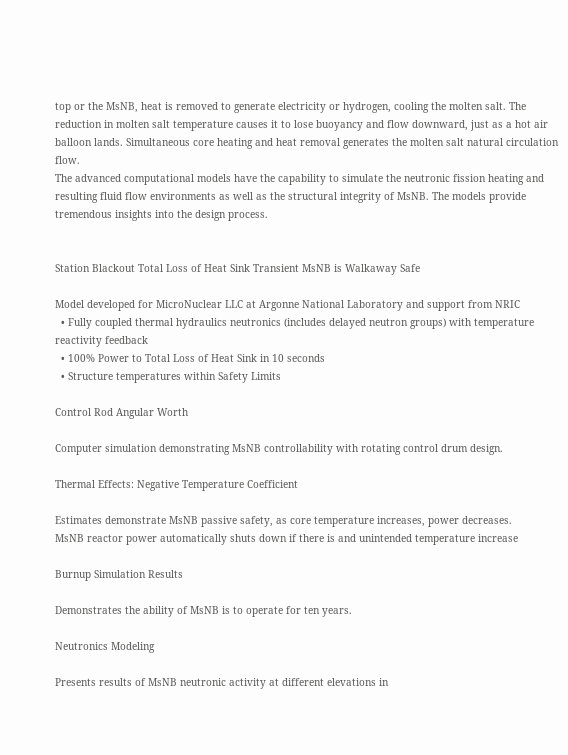top or the MsNB, heat is removed to generate electricity or hydrogen, cooling the molten salt. The reduction in molten salt temperature causes it to lose buoyancy and flow downward, just as a hot air balloon lands. Simultaneous core heating and heat removal generates the molten salt natural circulation flow.
The advanced computational models have the capability to simulate the neutronic fission heating and resulting fluid flow environments as well as the structural integrity of MsNB. The models provide tremendous insights into the design process.


Station Blackout Total Loss of Heat Sink Transient MsNB is Walkaway Safe

Model developed for MicroNuclear LLC at Argonne National Laboratory and support from NRIC
  • Fully coupled thermal hydraulics neutronics (includes delayed neutron groups) with temperature reactivity feedback
  • 100% Power to Total Loss of Heat Sink in 10 seconds
  • Structure temperatures within Safety Limits

Control Rod Angular Worth

Computer simulation demonstrating MsNB controllability with rotating control drum design.

Thermal Effects: Negative Temperature Coefficient

Estimates demonstrate MsNB passive safety, as core temperature increases, power decreases.
MsNB reactor power automatically shuts down if there is and unintended temperature increase

Burnup Simulation Results

Demonstrates the ability of MsNB is to operate for ten years.

Neutronics Modeling

Presents results of MsNB neutronic activity at different elevations in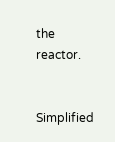the reactor.


Simplified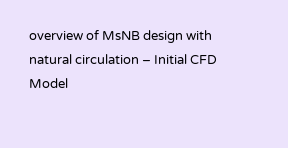overview of MsNB design with natural circulation – Initial CFD Model